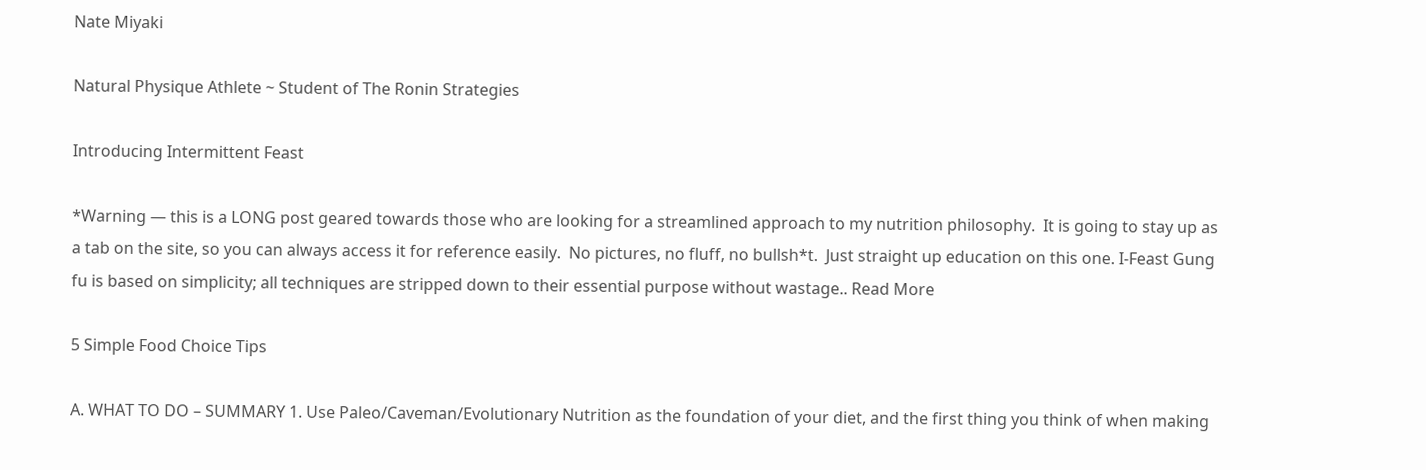Nate Miyaki

Natural Physique Athlete ~ Student of The Ronin Strategies

Introducing Intermittent Feast

*Warning — this is a LONG post geared towards those who are looking for a streamlined approach to my nutrition philosophy.  It is going to stay up as a tab on the site, so you can always access it for reference easily.  No pictures, no fluff, no bullsh*t.  Just straight up education on this one. I-Feast Gung fu is based on simplicity; all techniques are stripped down to their essential purpose without wastage.. Read More

5 Simple Food Choice Tips

A. WHAT TO DO – SUMMARY 1. Use Paleo/Caveman/Evolutionary Nutrition as the foundation of your diet, and the first thing you think of when making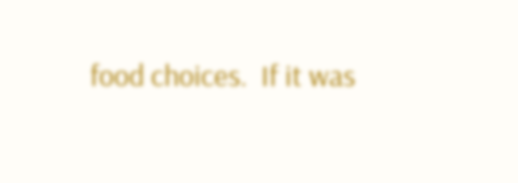food choices.  If it was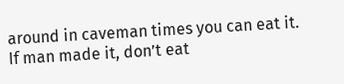around in caveman times you can eat it.  If man made it, don’t eat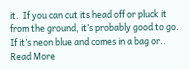it.  If you can cut its head off or pluck it from the ground, it’s probably good to go.  If it’s neon blue and comes in a bag or.. Read More